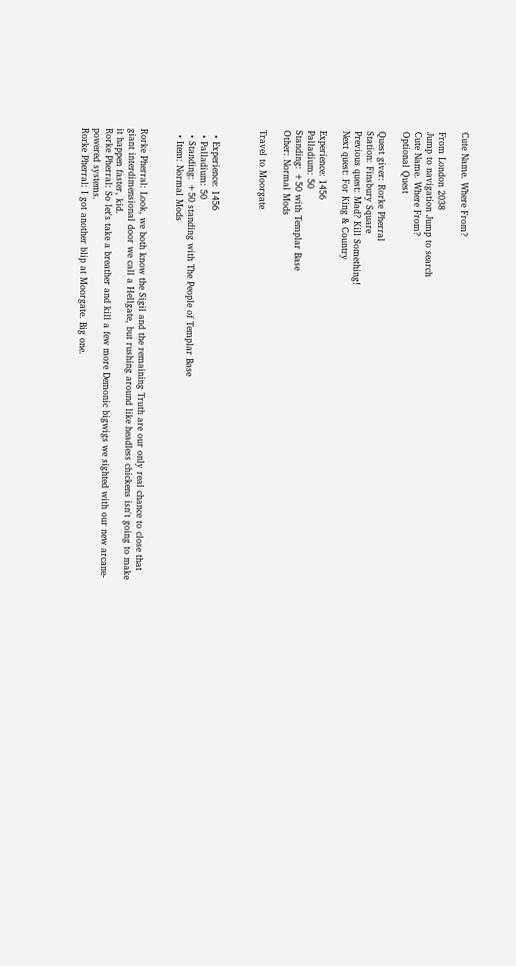Cute Name. Where From?

From London 2038
Jump to navigation Jump to search
Cute Name. Where From?
Optional Quest

Quest giver: Rorke Pherral
Station: Finsbury Square
Previous quest: Mad? Kill Something!
Next quest: For King & Country

Experience: 1456
Palladium: 50
Standing: +50 with Templar Base
Other: Normal Mods

Travel to Moorgate



  • Experience: 1456
  • Palladium: 50
  • Standing: +50 standing with The People of Templar Base
  • Item: Normal Mods


Rorke Pherral: Look, we both know the Sigil and the remaining Truth are our only real chance to close that giant interdimensional door we call a Hellgate, but rushing around like headless chickens isn't going to make it happen faster, kid.
Rorke Pherral: So let's take a breather and kill a few more Demonic bigwigs we sighted with our new arcane-powered systems.
Rorke Pherral: I got another blip at Moorgate. Big one.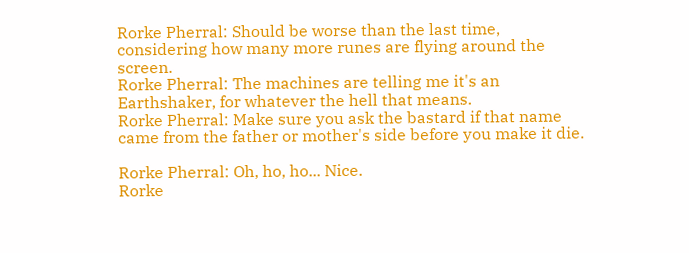Rorke Pherral: Should be worse than the last time, considering how many more runes are flying around the screen.
Rorke Pherral: The machines are telling me it's an Earthshaker, for whatever the hell that means.
Rorke Pherral: Make sure you ask the bastard if that name came from the father or mother's side before you make it die.

Rorke Pherral: Oh, ho, ho... Nice.
Rorke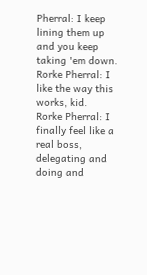Pherral: I keep lining them up and you keep taking 'em down.
Rorke Pherral: I like the way this works, kid.
Rorke Pherral: I finally feel like a real boss, delegating and doing and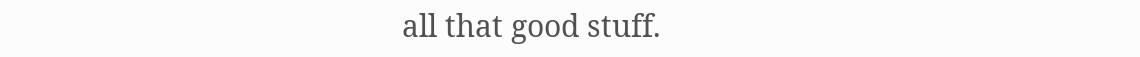all that good stuff.